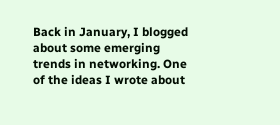Back in January, I blogged about some emerging trends in networking. One of the ideas I wrote about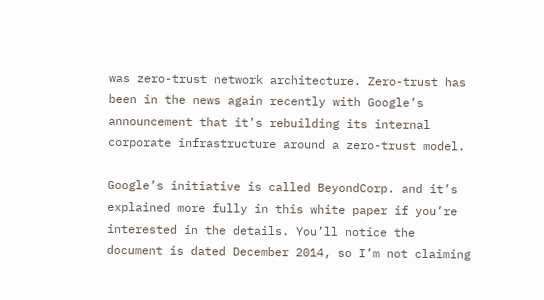was zero-trust network architecture. Zero-trust has been in the news again recently with Google’s announcement that it’s rebuilding its internal corporate infrastructure around a zero-trust model.

Google’s initiative is called BeyondCorp. and it’s explained more fully in this white paper if you’re interested in the details. You’ll notice the document is dated December 2014, so I’m not claiming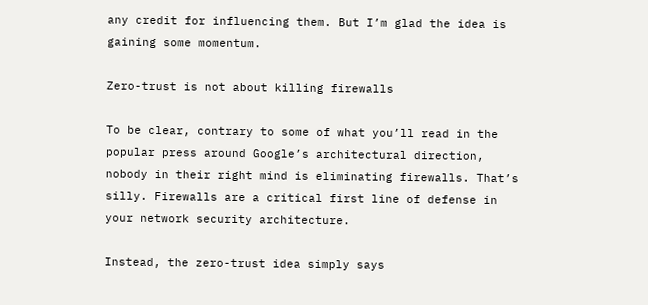any credit for influencing them. But I’m glad the idea is gaining some momentum.

Zero-trust is not about killing firewalls

To be clear, contrary to some of what you’ll read in the popular press around Google’s architectural direction, nobody in their right mind is eliminating firewalls. That’s silly. Firewalls are a critical first line of defense in your network security architecture.

Instead, the zero-trust idea simply says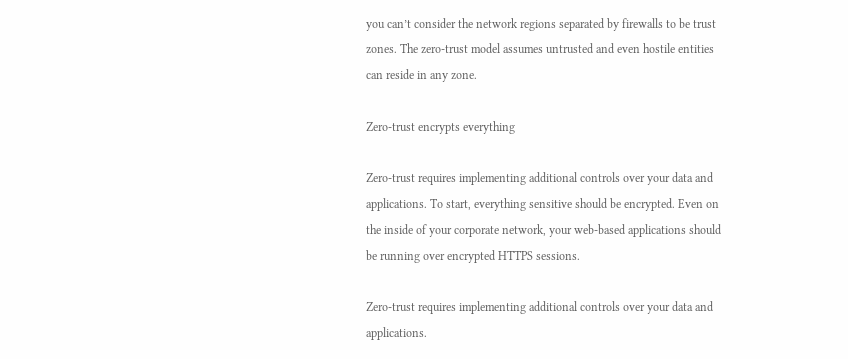you can’t consider the network regions separated by firewalls to be trust zones. The zero-trust model assumes untrusted and even hostile entities can reside in any zone.

Zero-trust encrypts everything

Zero-trust requires implementing additional controls over your data and applications. To start, everything sensitive should be encrypted. Even on the inside of your corporate network, your web-based applications should be running over encrypted HTTPS sessions.

Zero-trust requires implementing additional controls over your data and applications.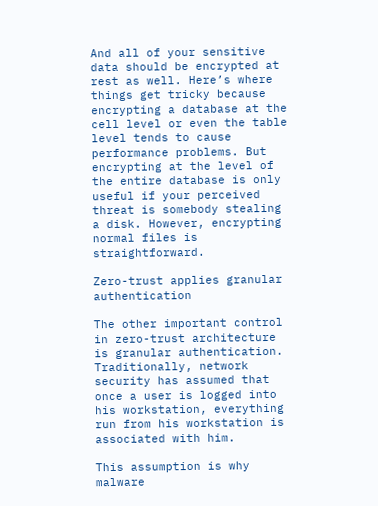And all of your sensitive data should be encrypted at rest as well. Here’s where things get tricky because encrypting a database at the cell level or even the table level tends to cause performance problems. But encrypting at the level of the entire database is only useful if your perceived threat is somebody stealing a disk. However, encrypting normal files is straightforward.

Zero-trust applies granular authentication

The other important control in zero-trust architecture is granular authentication. Traditionally, network security has assumed that once a user is logged into his workstation, everything run from his workstation is associated with him.

This assumption is why malware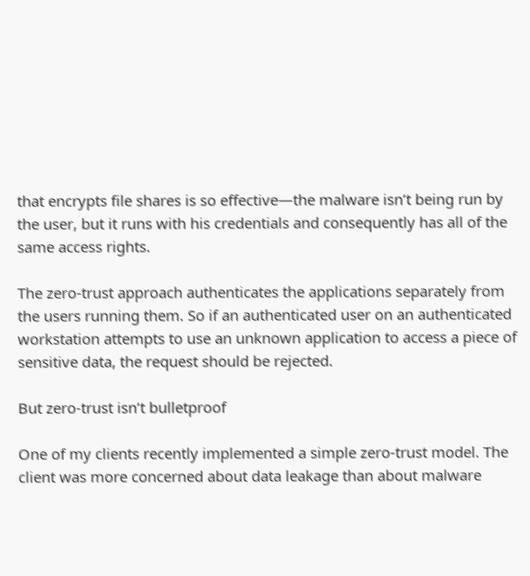that encrypts file shares is so effective—the malware isn’t being run by the user, but it runs with his credentials and consequently has all of the same access rights.

The zero-trust approach authenticates the applications separately from the users running them. So if an authenticated user on an authenticated workstation attempts to use an unknown application to access a piece of sensitive data, the request should be rejected.

But zero-trust isn’t bulletproof

One of my clients recently implemented a simple zero-trust model. The client was more concerned about data leakage than about malware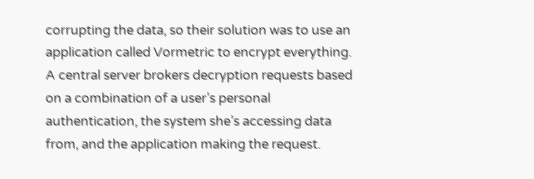corrupting the data, so their solution was to use an application called Vormetric to encrypt everything. A central server brokers decryption requests based on a combination of a user’s personal authentication, the system she’s accessing data from, and the application making the request.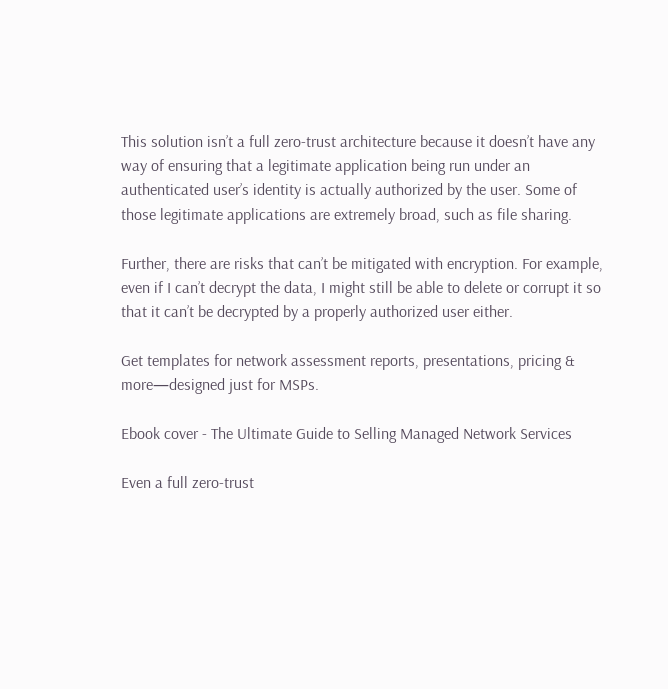This solution isn’t a full zero-trust architecture because it doesn’t have any way of ensuring that a legitimate application being run under an authenticated user’s identity is actually authorized by the user. Some of those legitimate applications are extremely broad, such as file sharing.

Further, there are risks that can’t be mitigated with encryption. For example, even if I can’t decrypt the data, I might still be able to delete or corrupt it so that it can’t be decrypted by a properly authorized user either.

Get templates for network assessment reports, presentations, pricing & more—designed just for MSPs.

Ebook cover - The Ultimate Guide to Selling Managed Network Services

Even a full zero-trust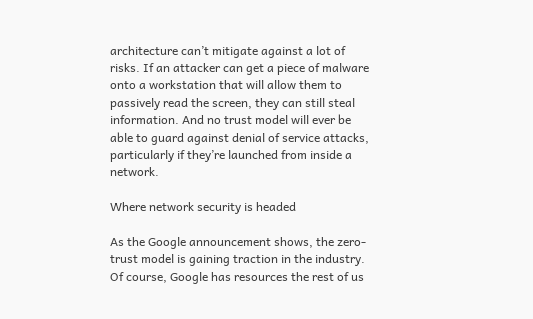architecture can’t mitigate against a lot of risks. If an attacker can get a piece of malware onto a workstation that will allow them to passively read the screen, they can still steal information. And no trust model will ever be able to guard against denial of service attacks, particularly if they’re launched from inside a network.

Where network security is headed

As the Google announcement shows, the zero-trust model is gaining traction in the industry. Of course, Google has resources the rest of us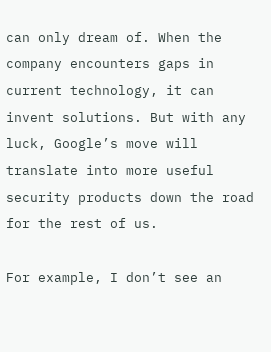can only dream of. When the company encounters gaps in current technology, it can invent solutions. But with any luck, Google’s move will translate into more useful security products down the road for the rest of us.

For example, I don’t see an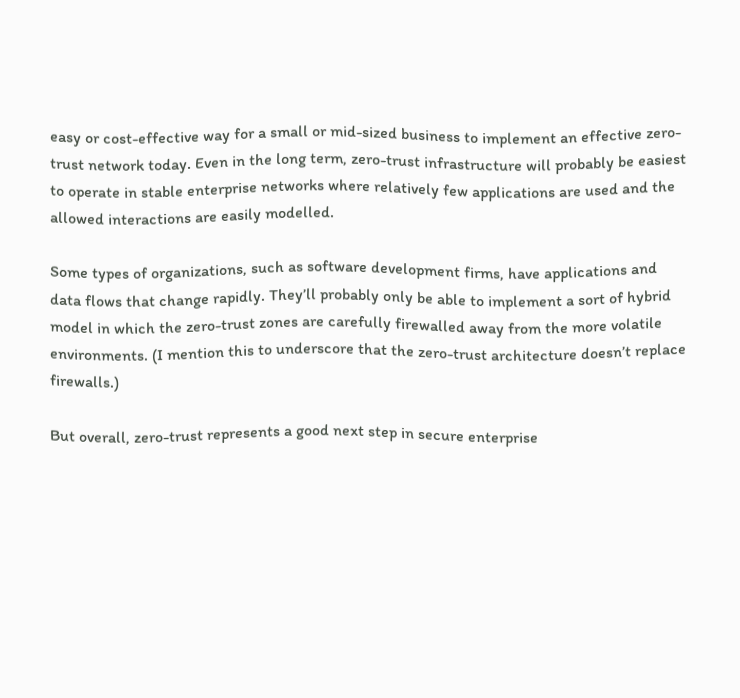easy or cost-effective way for a small or mid-sized business to implement an effective zero-trust network today. Even in the long term, zero-trust infrastructure will probably be easiest to operate in stable enterprise networks where relatively few applications are used and the allowed interactions are easily modelled.

Some types of organizations, such as software development firms, have applications and data flows that change rapidly. They’ll probably only be able to implement a sort of hybrid model in which the zero-trust zones are carefully firewalled away from the more volatile environments. (I mention this to underscore that the zero-trust architecture doesn’t replace firewalls.)

But overall, zero-trust represents a good next step in secure enterprise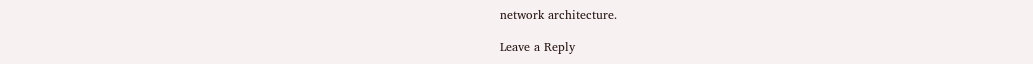network architecture.

Leave a Reply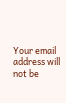Your email address will not be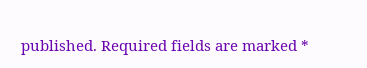published. Required fields are marked *